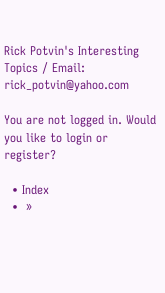Rick Potvin's Interesting Topics / Email: rick_potvin@yahoo.com

You are not logged in. Would you like to login or register?

  • Index
  •  »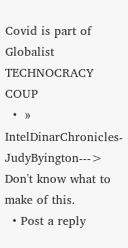Covid is part of Globalist TECHNOCRACY COUP
  •  » IntelDinarChronicles-JudyByington---> Don't know what to make of this.
  • Post a reply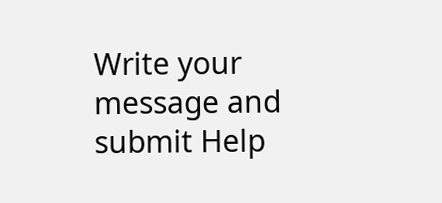Write your message and submit Help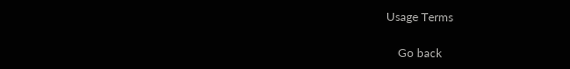Usage Terms

    Go back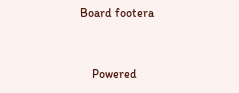Board footera


    Powered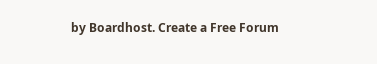by Boardhost. Create a Free Forum